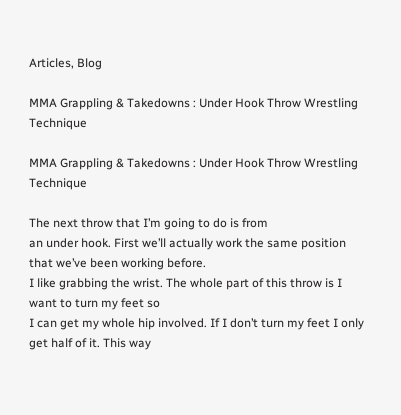Articles, Blog

MMA Grappling & Takedowns : Under Hook Throw Wrestling Technique

MMA Grappling & Takedowns : Under Hook Throw Wrestling Technique

The next throw that I’m going to do is from
an under hook. First we’ll actually work the same position that we’ve been working before.
I like grabbing the wrist. The whole part of this throw is I want to turn my feet so
I can get my whole hip involved. If I don’t turn my feet I only get half of it. This way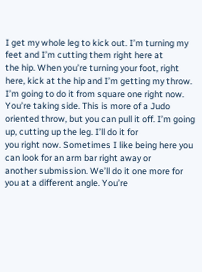I get my whole leg to kick out. I’m turning my feet and I’m cutting them right here at
the hip. When you’re turning your foot, right here, kick at the hip and I’m getting my throw.
I’m going to do it from square one right now. You’re taking side. This is more of a Judo
oriented throw, but you can pull it off. I’m going up, cutting up the leg. I’ll do it for
you right now. Sometimes I like being here you can look for an arm bar right away or
another submission. We’ll do it one more for you at a different angle. You’re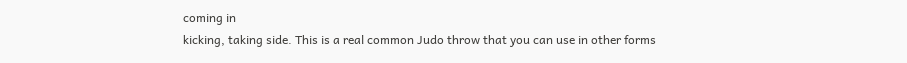coming in
kicking, taking side. This is a real common Judo throw that you can use in other forms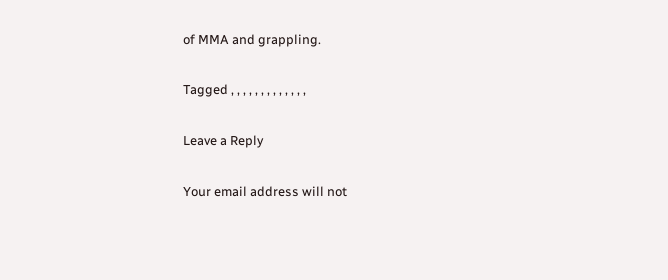of MMA and grappling.

Tagged , , , , , , , , , , , , ,

Leave a Reply

Your email address will not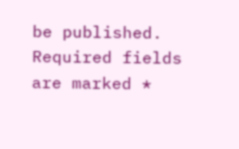be published. Required fields are marked *